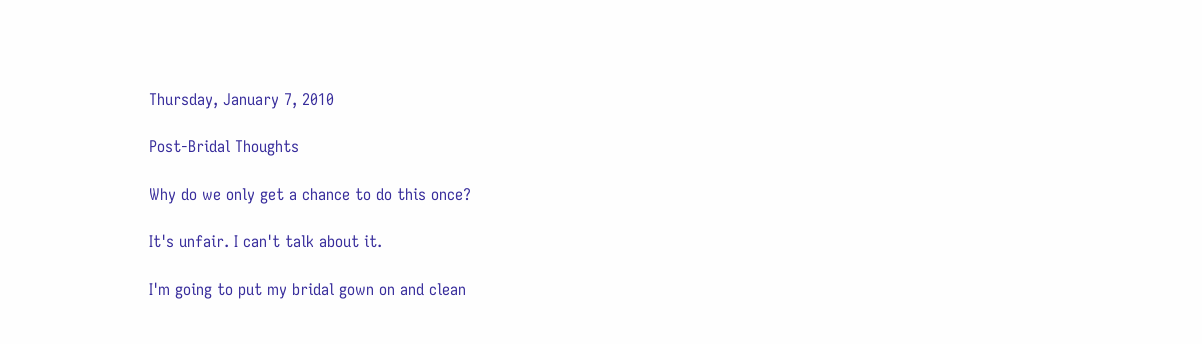Thursday, January 7, 2010

Post-Bridal Thoughts

Why do we only get a chance to do this once?

It's unfair. I can't talk about it.

I'm going to put my bridal gown on and clean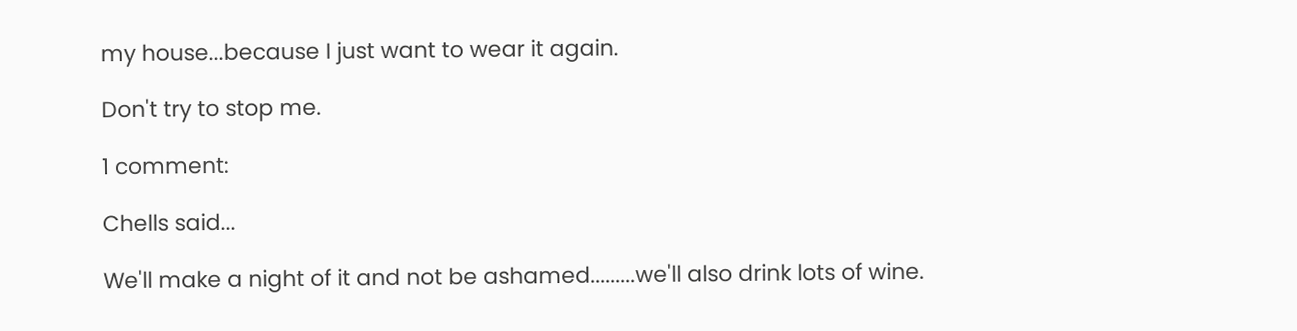my house...because I just want to wear it again.

Don't try to stop me.

1 comment:

Chells said...

We'll make a night of it and not be ashamed.........we'll also drink lots of wine.